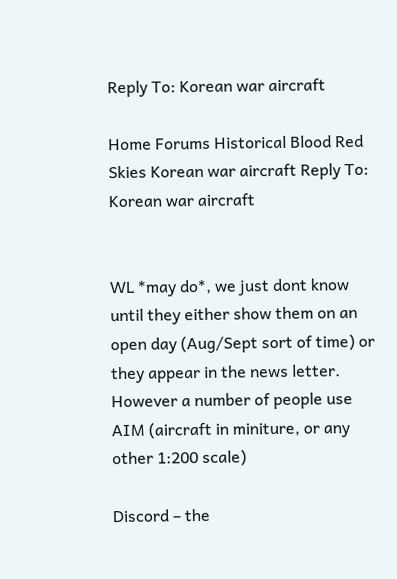Reply To: Korean war aircraft

Home Forums Historical Blood Red Skies Korean war aircraft Reply To: Korean war aircraft


WL *may do*, we just dont know until they either show them on an open day (Aug/Sept sort of time) or they appear in the news letter.  However a number of people use AIM (aircraft in miniture, or any other 1:200 scale)

Discord – the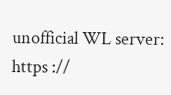unofficial WL server:
https ://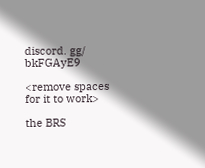discord. gg/ bkFGAyE9

<remove spaces for it to work>

the BRS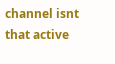channel isnt that active